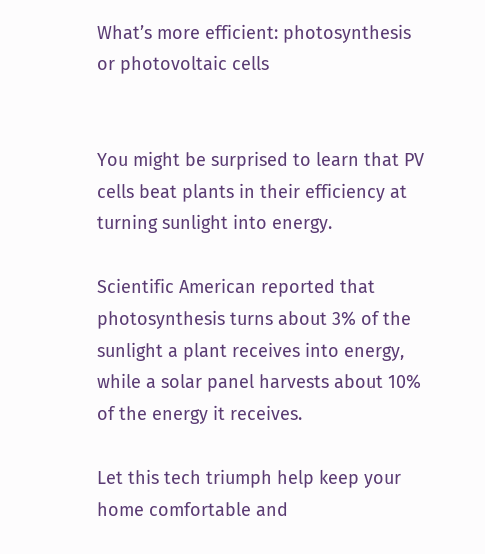What’s more efficient: photosynthesis or photovoltaic cells


You might be surprised to learn that PV cells beat plants in their efficiency at turning sunlight into energy.

Scientific American reported that photosynthesis turns about 3% of the sunlight a plant receives into energy, while a solar panel harvests about 10% of the energy it receives.

Let this tech triumph help keep your home comfortable and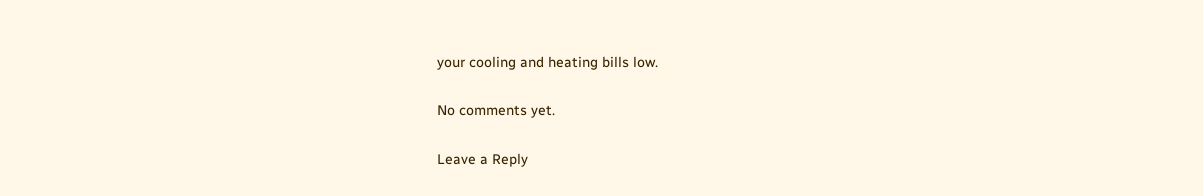your cooling and heating bills low.

No comments yet.

Leave a Reply